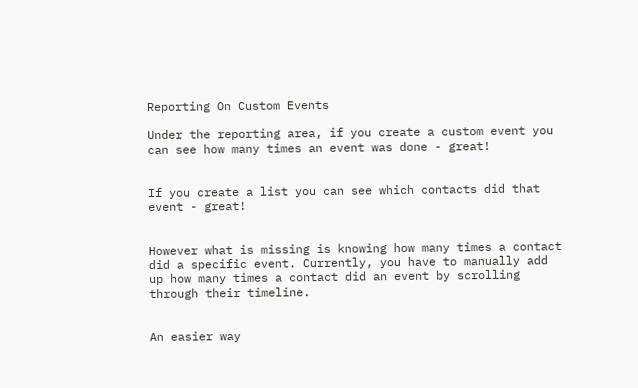Reporting On Custom Events

Under the reporting area, if you create a custom event you can see how many times an event was done - great!


If you create a list you can see which contacts did that event - great!


However what is missing is knowing how many times a contact did a specific event. Currently, you have to manually add up how many times a contact did an event by scrolling through their timeline.


An easier way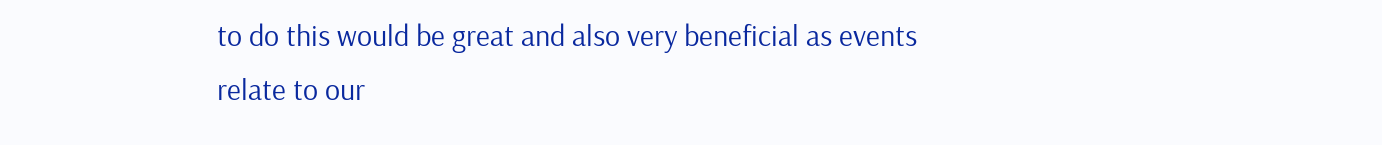to do this would be great and also very beneficial as events relate to our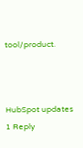tool/product.



HubSpot updates
1 Reply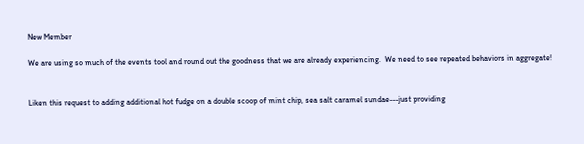New Member

We are using so much of the events tool and round out the goodness that we are already experiencing.  We need to see repeated behaviors in aggregate!


Liken this request to adding additional hot fudge on a double scoop of mint chip, sea salt caramel sundae---just providing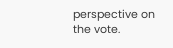perspective on the vote.